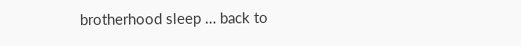brotherhood sleep … back to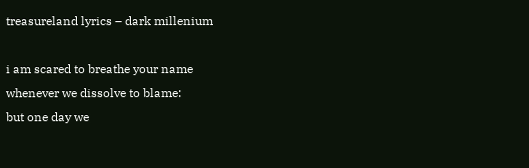treasureland lyrics – dark millenium

i am scared to breathe your name
whenever we dissolve to blame:
but one day we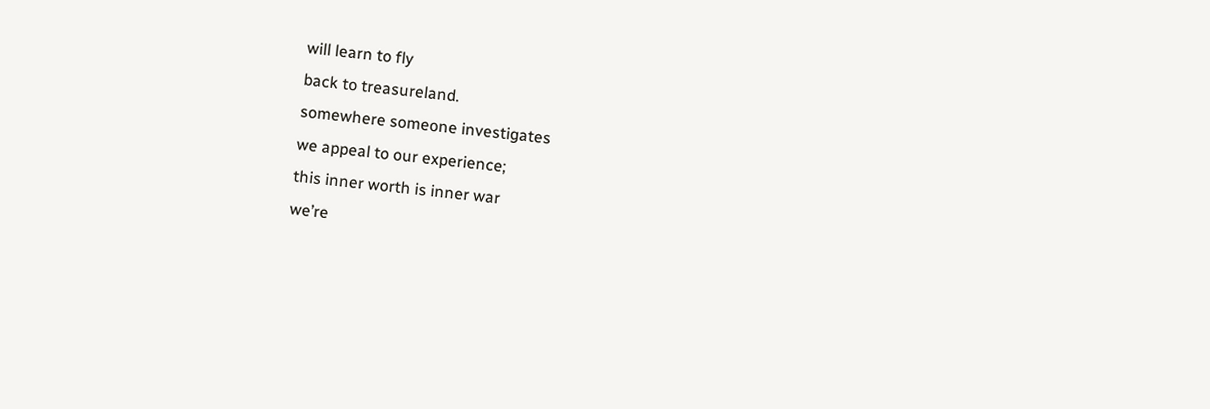will learn to fly
back to treasureland.
somewhere someone investigates
we appeal to our experience;
this inner worth is inner war
we’re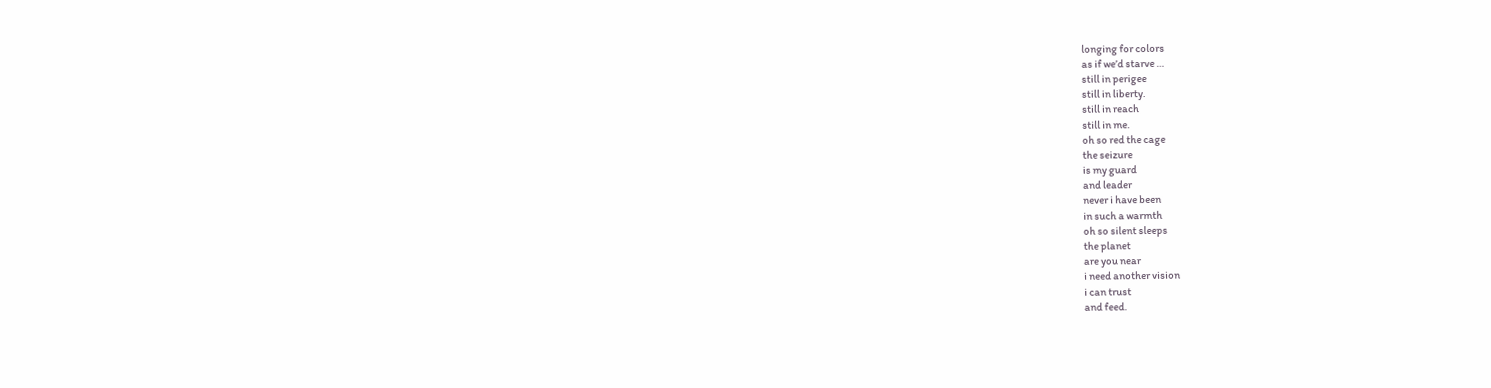longing for colors
as if we’d starve …
still in perigee
still in liberty.
still in reach
still in me.
oh so red the cage
the seizure
is my guard
and leader
never i have been
in such a warmth
oh so silent sleeps
the planet
are you near
i need another vision
i can trust
and feed.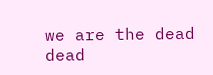we are the dead
dead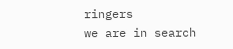ringers
we are in search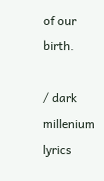of our birth.

/ dark millenium lyrics